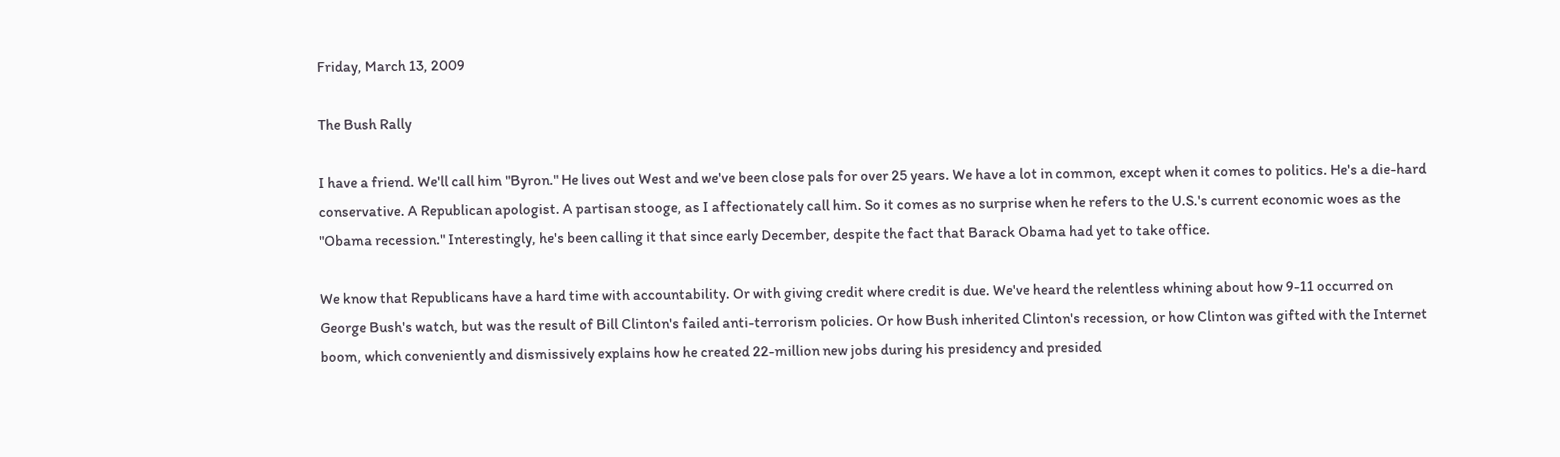Friday, March 13, 2009

The Bush Rally

I have a friend. We'll call him "Byron." He lives out West and we've been close pals for over 25 years. We have a lot in common, except when it comes to politics. He's a die-hard conservative. A Republican apologist. A partisan stooge, as I affectionately call him. So it comes as no surprise when he refers to the U.S.'s current economic woes as the "Obama recession." Interestingly, he's been calling it that since early December, despite the fact that Barack Obama had yet to take office.

We know that Republicans have a hard time with accountability. Or with giving credit where credit is due. We've heard the relentless whining about how 9-11 occurred on George Bush's watch, but was the result of Bill Clinton's failed anti-terrorism policies. Or how Bush inherited Clinton's recession, or how Clinton was gifted with the Internet boom, which conveniently and dismissively explains how he created 22-million new jobs during his presidency and presided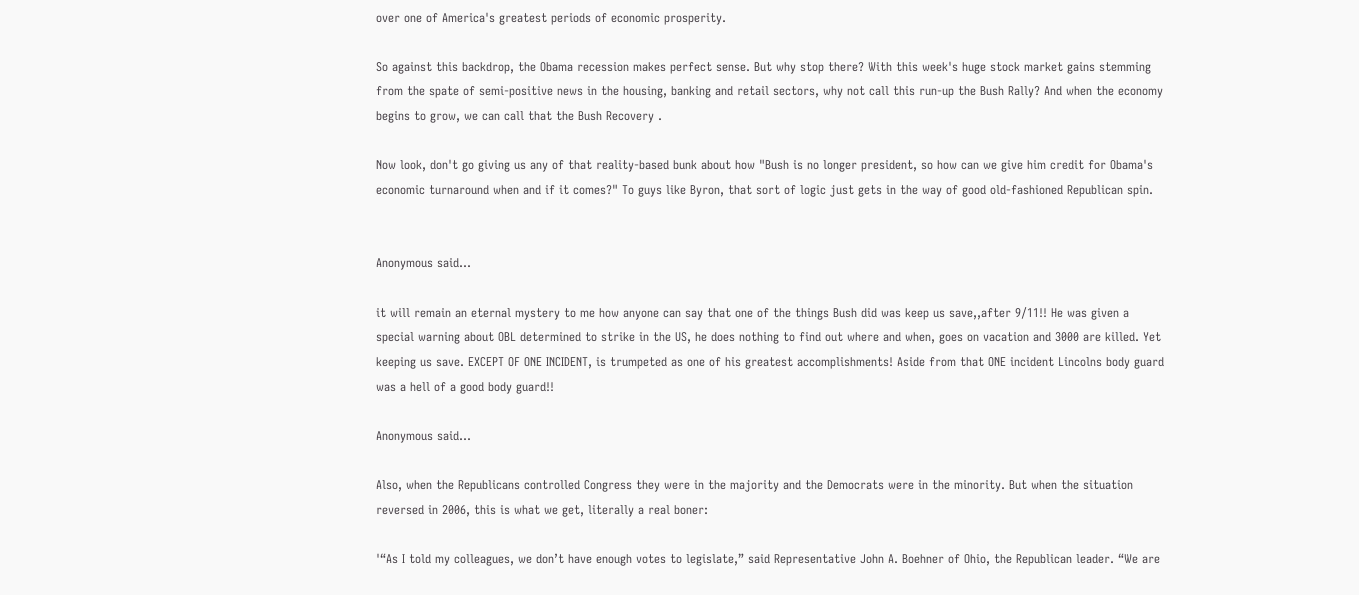over one of America's greatest periods of economic prosperity.

So against this backdrop, the Obama recession makes perfect sense. But why stop there? With this week's huge stock market gains stemming from the spate of semi-positive news in the housing, banking and retail sectors, why not call this run-up the Bush Rally? And when the economy begins to grow, we can call that the Bush Recovery .

Now look, don't go giving us any of that reality-based bunk about how "Bush is no longer president, so how can we give him credit for Obama's economic turnaround when and if it comes?" To guys like Byron, that sort of logic just gets in the way of good old-fashioned Republican spin.


Anonymous said...

it will remain an eternal mystery to me how anyone can say that one of the things Bush did was keep us save,,after 9/11!! He was given a special warning about OBL determined to strike in the US, he does nothing to find out where and when, goes on vacation and 3000 are killed. Yet keeping us save. EXCEPT OF ONE INCIDENT, is trumpeted as one of his greatest accomplishments! Aside from that ONE incident Lincolns body guard was a hell of a good body guard!!

Anonymous said...

Also, when the Republicans controlled Congress they were in the majority and the Democrats were in the minority. But when the situation reversed in 2006, this is what we get, literally a real boner:

'“As I told my colleagues, we don’t have enough votes to legislate,” said Representative John A. Boehner of Ohio, the Republican leader. “We are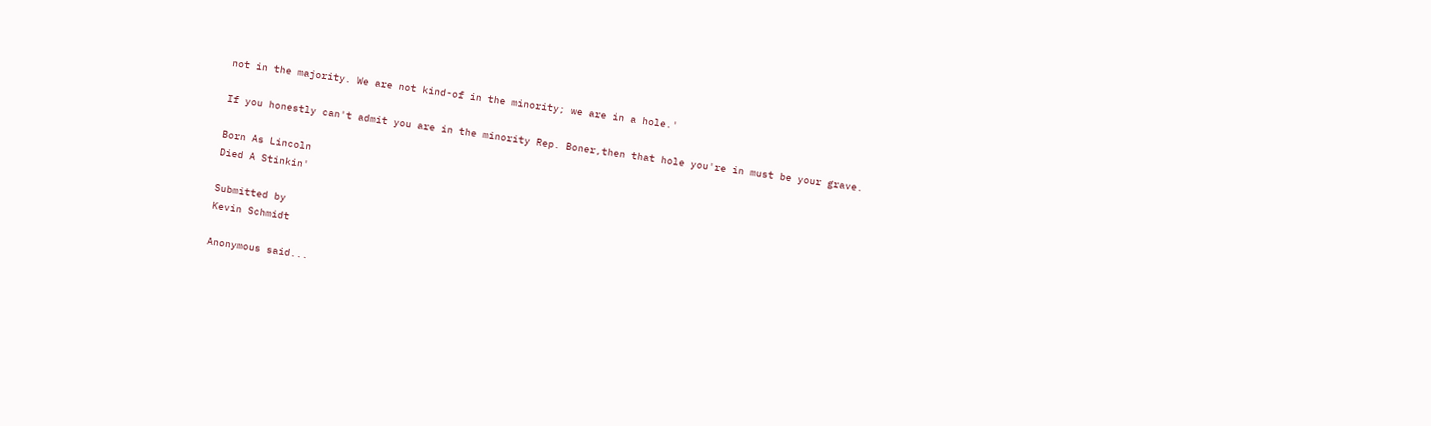not in the majority. We are not kind-of in the minority; we are in a hole.'

If you honestly can't admit you are in the minority Rep. Boner,then that hole you're in must be your grave.

Born As Lincoln
Died A Stinkin'

Submitted by
Kevin Schmidt

Anonymous said...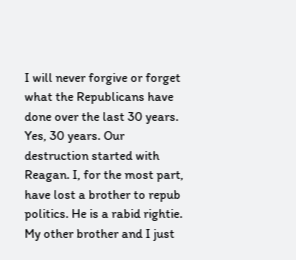I will never forgive or forget what the Republicans have done over the last 30 years. Yes, 30 years. Our destruction started with Reagan. I, for the most part, have lost a brother to repub politics. He is a rabid rightie. My other brother and I just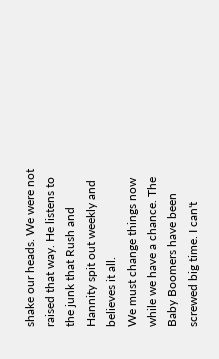shake our heads. We were not raised that way. He listens to the junk that Rush and Hannity spit out weekly and believes it all.
We must change things now while we have a chance. The Baby Boomers have been screwed big time. I can't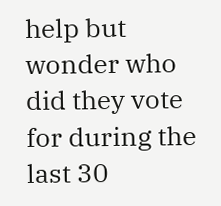help but wonder who did they vote for during the last 30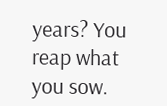years? You reap what you sow.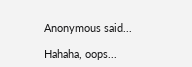Anonymous said...

Hahaha, oops...